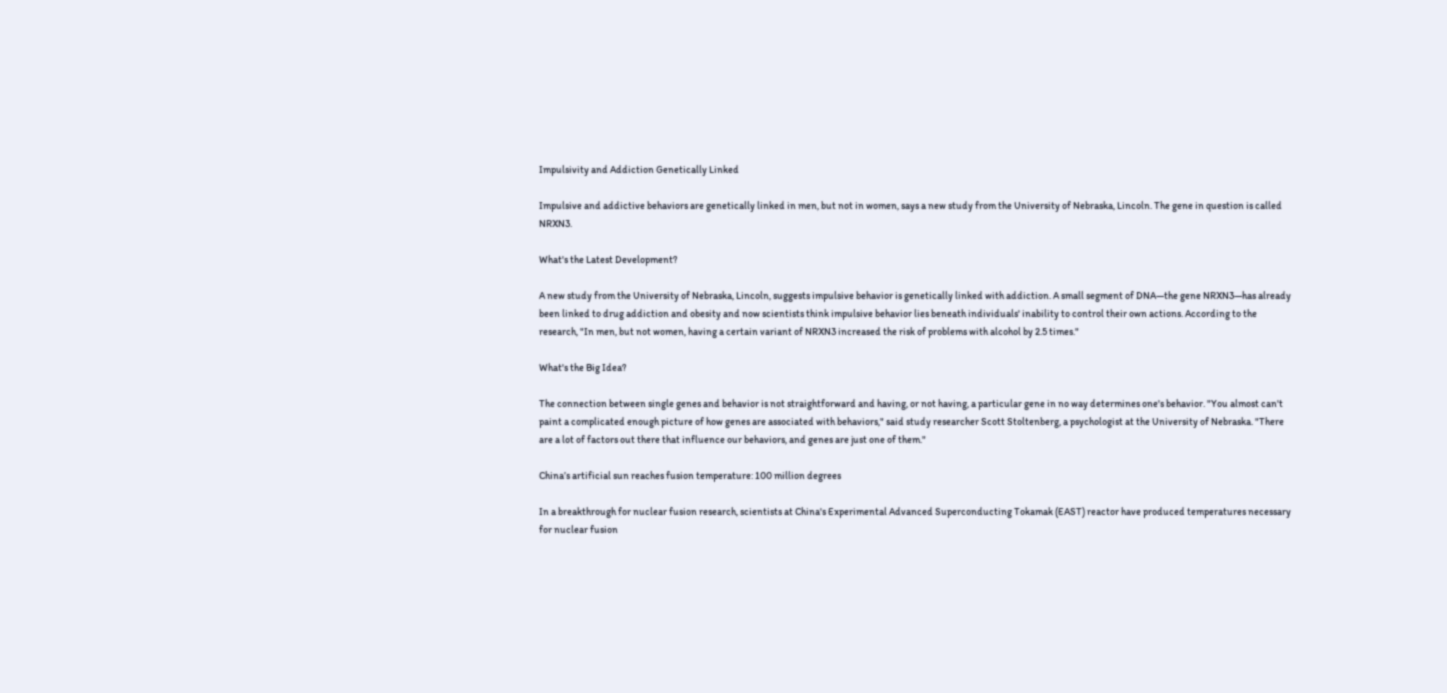Impulsivity and Addiction Genetically Linked

Impulsive and addictive behaviors are genetically linked in men, but not in women, says a new study from the University of Nebraska, Lincoln. The gene in question is called NRXN3.

What's the Latest Development?

A new study from the University of Nebraska, Lincoln, suggests impulsive behavior is genetically linked with addiction. A small segment of DNA—the gene NRXN3—has already been linked to drug addiction and obesity and now scientists think impulsive behavior lies beneath individuals' inability to control their own actions. According to the research, "In men, but not women, having a certain variant of NRXN3 increased the risk of problems with alcohol by 2.5 times."

What's the Big Idea?

The connection between single genes and behavior is not straightforward and having, or not having, a particular gene in no way determines one's behavior. "You almost can't paint a complicated enough picture of how genes are associated with behaviors," said study researcher Scott Stoltenberg, a psychologist at the University of Nebraska. "There are a lot of factors out there that influence our behaviors, and genes are just one of them."

China’s artificial sun reaches fusion temperature: 100 million degrees

In a breakthrough for nuclear fusion research, scientists at China's Experimental Advanced Superconducting Tokamak (EAST) reactor have produced temperatures necessary for nuclear fusion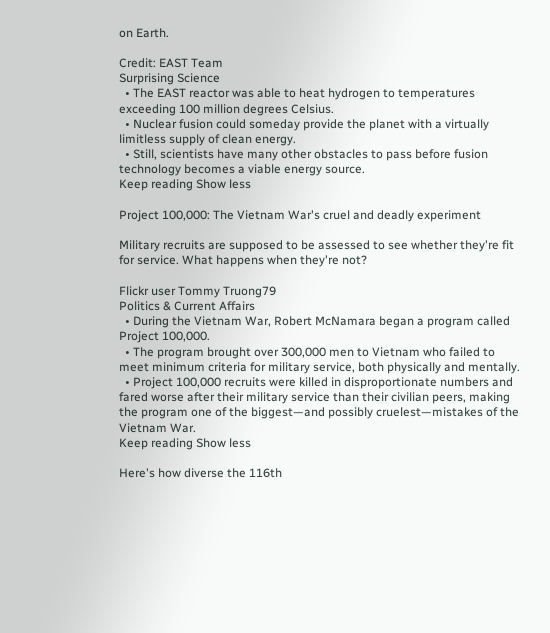on Earth.

Credit: EAST Team
Surprising Science
  • The EAST reactor was able to heat hydrogen to temperatures exceeding 100 million degrees Celsius.
  • Nuclear fusion could someday provide the planet with a virtually limitless supply of clean energy.
  • Still, scientists have many other obstacles to pass before fusion technology becomes a viable energy source.
Keep reading Show less

Project 100,000: The Vietnam War's cruel and deadly experiment

Military recruits are supposed to be assessed to see whether they're fit for service. What happens when they're not?

Flickr user Tommy Truong79
Politics & Current Affairs
  • During the Vietnam War, Robert McNamara began a program called Project 100,000.
  • The program brought over 300,000 men to Vietnam who failed to meet minimum criteria for military service, both physically and mentally.
  • Project 100,000 recruits were killed in disproportionate numbers and fared worse after their military service than their civilian peers, making the program one of the biggest—and possibly cruelest—mistakes of the Vietnam War.
Keep reading Show less

Here's how diverse the 116th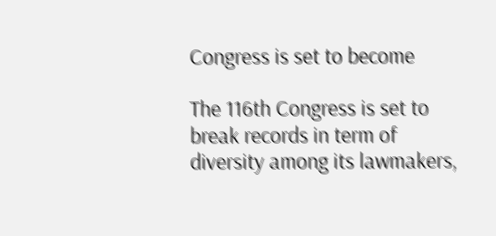Congress is set to become

The 116th Congress is set to break records in term of diversity among its lawmakers,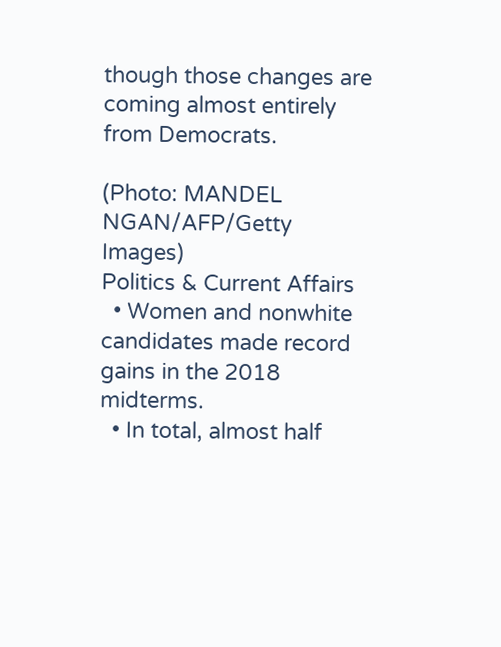though those changes are coming almost entirely from Democrats.

(Photo: MANDEL NGAN/AFP/Getty Images)
Politics & Current Affairs
  • Women and nonwhite candidates made record gains in the 2018 midterms.
  • In total, almost half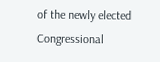of the newly elected Congressional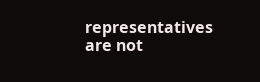representatives are not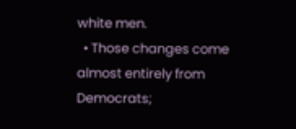white men.
  • Those changes come almost entirely from Democrats;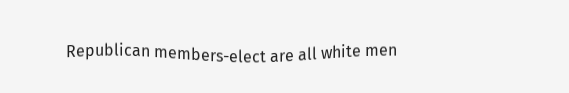Republican members-elect are all white men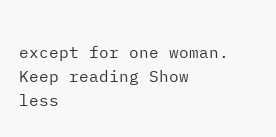except for one woman.
Keep reading Show less